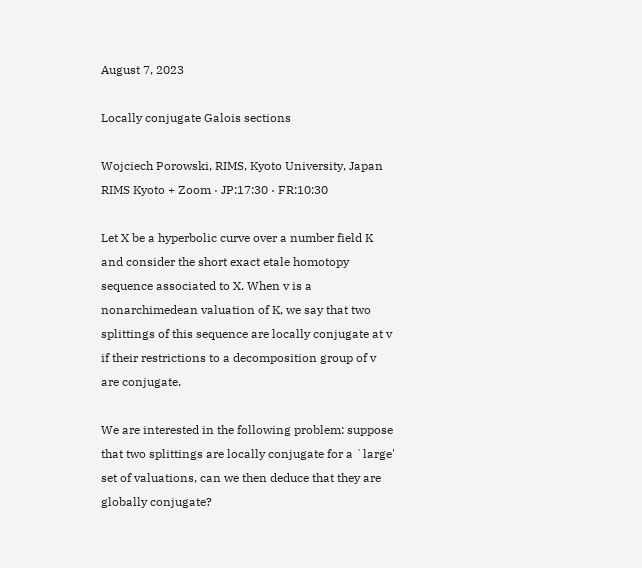August 7, 2023

Locally conjugate Galois sections

Wojciech Porowski, RIMS, Kyoto University, Japan RIMS Kyoto + Zoom · JP:17:30 · FR:10:30

Let X be a hyperbolic curve over a number field K and consider the short exact etale homotopy sequence associated to X. When v is a nonarchimedean valuation of K, we say that two splittings of this sequence are locally conjugate at v if their restrictions to a decomposition group of v are conjugate.

We are interested in the following problem: suppose that two splittings are locally conjugate for a `large' set of valuations, can we then deduce that they are globally conjugate?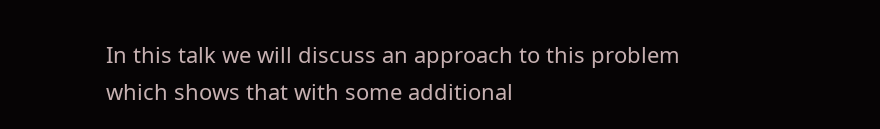In this talk we will discuss an approach to this problem which shows that with some additional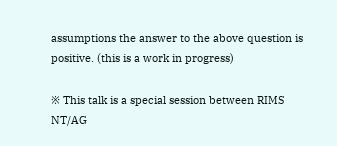assumptions the answer to the above question is positive. (this is a work in progress)

※ This talk is a special session between RIMS NT/AG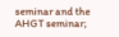seminar and the AHGT seminar;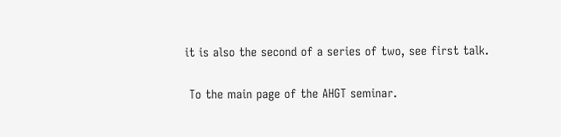it is also the second of a series of two, see first talk.

 To the main page of the AHGT seminar.